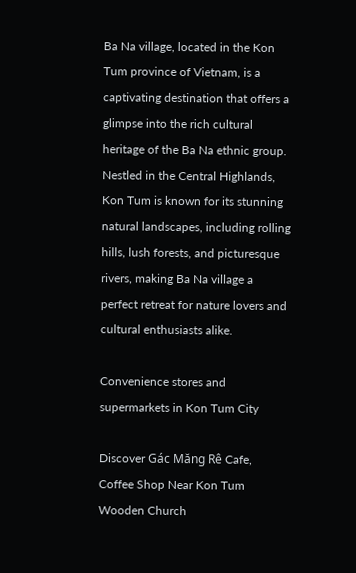Ba Na village, located in the Kon Tum province of Vietnam, is a captivating destination that offers a glimpse into the rich cultural heritage of the Ba Na ethnic group. Nestled in the Central Highlands, Kon Tum is known for its stunning natural landscapes, including rolling hills, lush forests, and picturesque rivers, making Ba Na village a perfect retreat for nature lovers and cultural enthusiasts alike.

Convenience stores and supermarkets in Kon Tum City

Discover Gác Măng Rê Cafe, Coffee Shop Near Kon Tum Wooden Church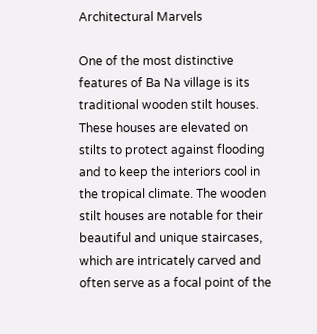Architectural Marvels

One of the most distinctive features of Ba Na village is its traditional wooden stilt houses. These houses are elevated on stilts to protect against flooding and to keep the interiors cool in the tropical climate. The wooden stilt houses are notable for their beautiful and unique staircases, which are intricately carved and often serve as a focal point of the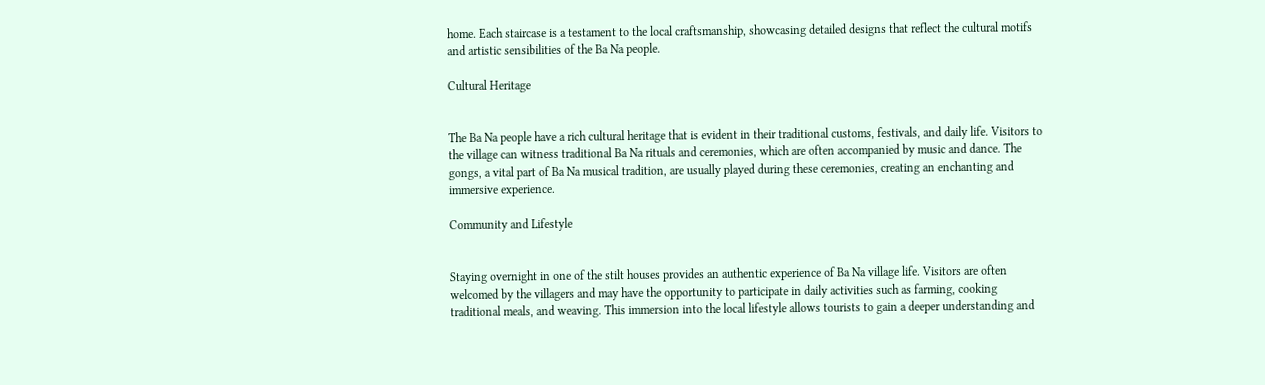home. Each staircase is a testament to the local craftsmanship, showcasing detailed designs that reflect the cultural motifs and artistic sensibilities of the Ba Na people.

Cultural Heritage


The Ba Na people have a rich cultural heritage that is evident in their traditional customs, festivals, and daily life. Visitors to the village can witness traditional Ba Na rituals and ceremonies, which are often accompanied by music and dance. The gongs, a vital part of Ba Na musical tradition, are usually played during these ceremonies, creating an enchanting and immersive experience.

Community and Lifestyle


Staying overnight in one of the stilt houses provides an authentic experience of Ba Na village life. Visitors are often welcomed by the villagers and may have the opportunity to participate in daily activities such as farming, cooking traditional meals, and weaving. This immersion into the local lifestyle allows tourists to gain a deeper understanding and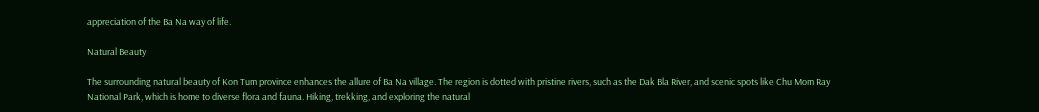appreciation of the Ba Na way of life.

Natural Beauty

The surrounding natural beauty of Kon Tum province enhances the allure of Ba Na village. The region is dotted with pristine rivers, such as the Dak Bla River, and scenic spots like Chu Mom Ray National Park, which is home to diverse flora and fauna. Hiking, trekking, and exploring the natural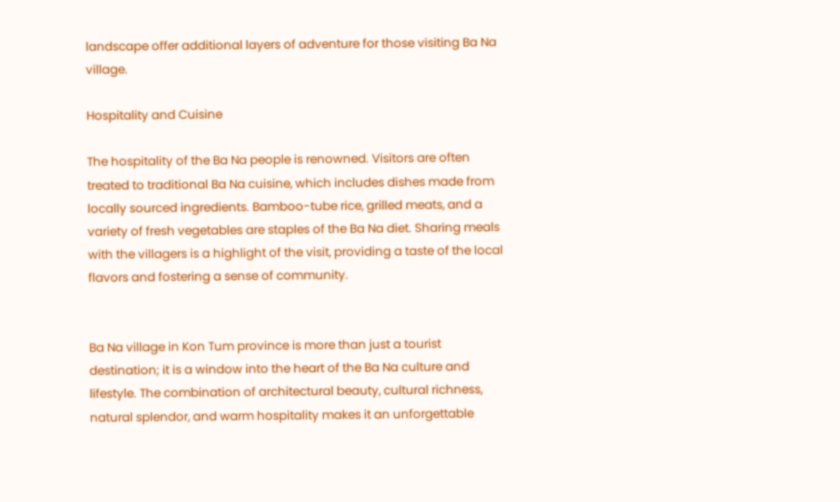landscape offer additional layers of adventure for those visiting Ba Na village.

Hospitality and Cuisine

The hospitality of the Ba Na people is renowned. Visitors are often treated to traditional Ba Na cuisine, which includes dishes made from locally sourced ingredients. Bamboo-tube rice, grilled meats, and a variety of fresh vegetables are staples of the Ba Na diet. Sharing meals with the villagers is a highlight of the visit, providing a taste of the local flavors and fostering a sense of community.


Ba Na village in Kon Tum province is more than just a tourist destination; it is a window into the heart of the Ba Na culture and lifestyle. The combination of architectural beauty, cultural richness, natural splendor, and warm hospitality makes it an unforgettable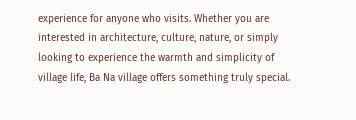experience for anyone who visits. Whether you are interested in architecture, culture, nature, or simply looking to experience the warmth and simplicity of village life, Ba Na village offers something truly special.